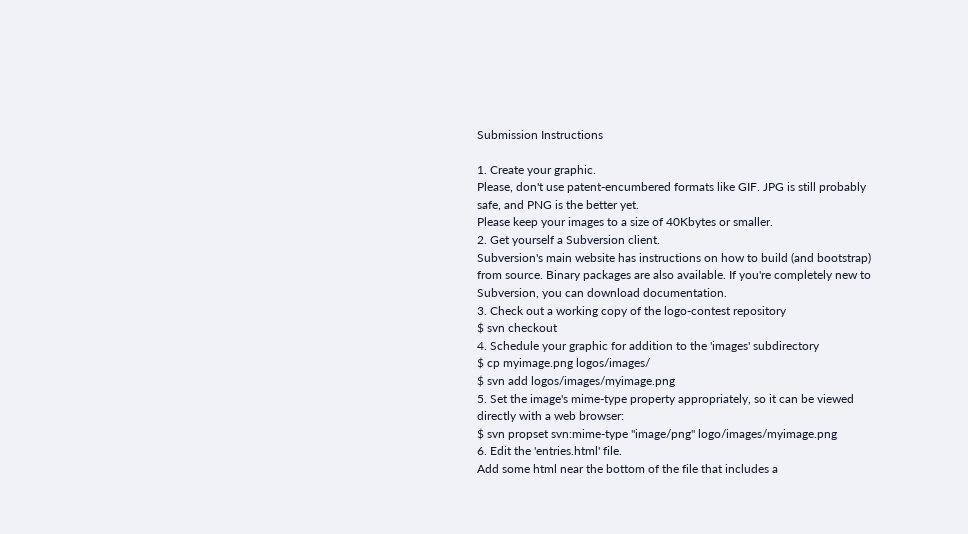Submission Instructions

1. Create your graphic.
Please, don't use patent-encumbered formats like GIF. JPG is still probably safe, and PNG is the better yet.
Please keep your images to a size of 40Kbytes or smaller.
2. Get yourself a Subversion client.
Subversion's main website has instructions on how to build (and bootstrap) from source. Binary packages are also available. If you're completely new to Subversion, you can download documentation.
3. Check out a working copy of the logo-contest repository
$ svn checkout
4. Schedule your graphic for addition to the 'images' subdirectory
$ cp myimage.png logos/images/
$ svn add logos/images/myimage.png
5. Set the image's mime-type property appropriately, so it can be viewed directly with a web browser:
$ svn propset svn:mime-type "image/png" logo/images/myimage.png
6. Edit the 'entries.html' file.
Add some html near the bottom of the file that includes a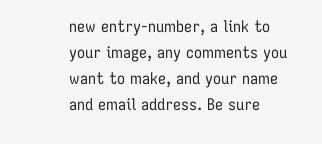new entry-number, a link to your image, any comments you want to make, and your name and email address. Be sure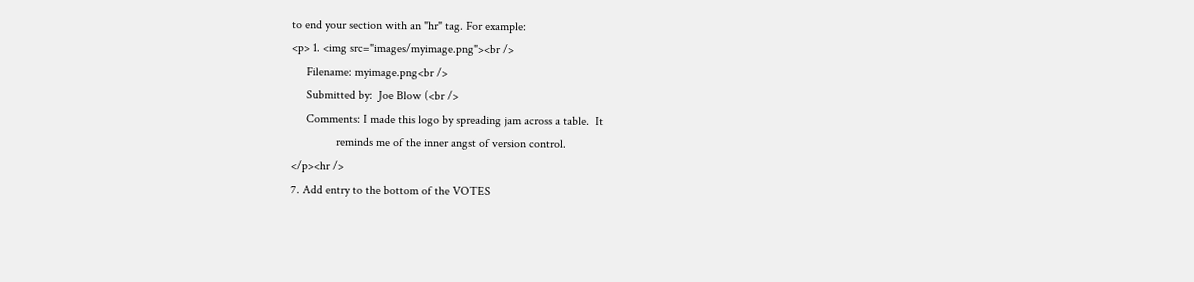to end your section with an "hr" tag. For example:
<p> 1. <img src="images/myimage.png"><br />
     Filename: myimage.png<br />
     Submitted by:  Joe Blow (<br />
     Comments: I made this logo by spreading jam across a table.  It
               reminds me of the inner angst of version control.
</p><hr />
7. Add entry to the bottom of the VOTES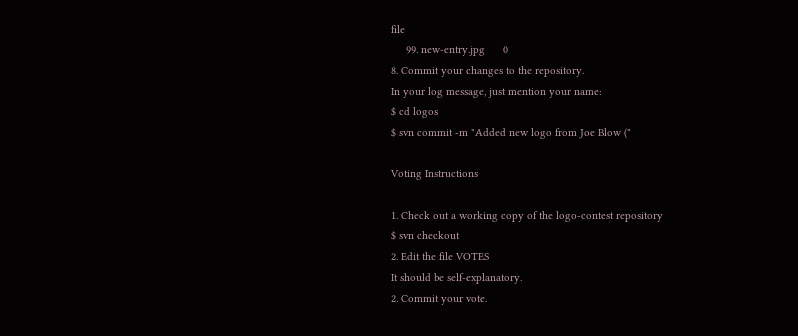file
     99. new-entry.jpg      0
8. Commit your changes to the repository.
In your log message, just mention your name:
$ cd logos
$ svn commit -m "Added new logo from Joe Blow ("

Voting Instructions

1. Check out a working copy of the logo-contest repository
$ svn checkout
2. Edit the file VOTES
It should be self-explanatory.
2. Commit your vote.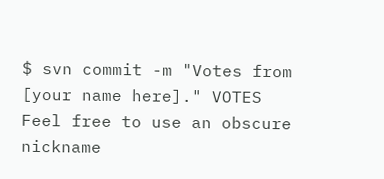$ svn commit -m "Votes from [your name here]." VOTES
Feel free to use an obscure nickname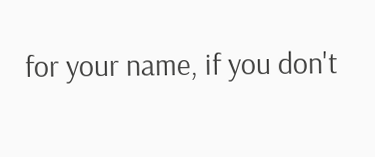for your name, if you don't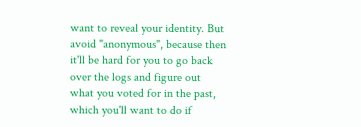want to reveal your identity. But avoid "anonymous", because then it'll be hard for you to go back over the logs and figure out what you voted for in the past, which you'll want to do if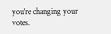you're changing your votes.